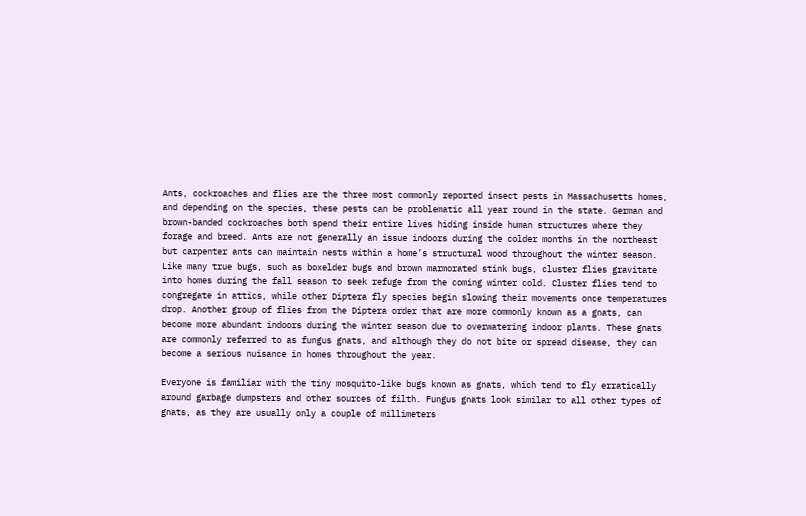Ants, cockroaches and flies are the three most commonly reported insect pests in Massachusetts homes, and depending on the species, these pests can be problematic all year round in the state. German and brown-banded cockroaches both spend their entire lives hiding inside human structures where they forage and breed. Ants are not generally an issue indoors during the colder months in the northeast but carpenter ants can maintain nests within a home’s structural wood throughout the winter season. Like many true bugs, such as boxelder bugs and brown marmorated stink bugs, cluster flies gravitate into homes during the fall season to seek refuge from the coming winter cold. Cluster flies tend to congregate in attics, while other Diptera fly species begin slowing their movements once temperatures drop. Another group of flies from the Diptera order that are more commonly known as a gnats, can become more abundant indoors during the winter season due to overwatering indoor plants. These gnats are commonly referred to as fungus gnats, and although they do not bite or spread disease, they can become a serious nuisance in homes throughout the year.

Everyone is familiar with the tiny mosquito-like bugs known as gnats, which tend to fly erratically around garbage dumpsters and other sources of filth. Fungus gnats look similar to all other types of gnats, as they are usually only a couple of millimeters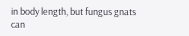in body length, but fungus gnats can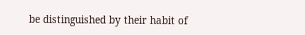be distinguished by their habit of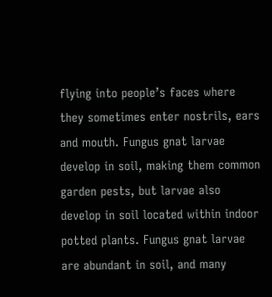flying into people’s faces where they sometimes enter nostrils, ears and mouth. Fungus gnat larvae develop in soil, making them common garden pests, but larvae also develop in soil located within indoor potted plants. Fungus gnat larvae are abundant in soil, and many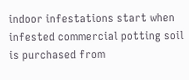indoor infestations start when infested commercial potting soil is purchased from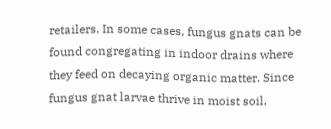retailers. In some cases, fungus gnats can be found congregating in indoor drains where they feed on decaying organic matter. Since fungus gnat larvae thrive in moist soil,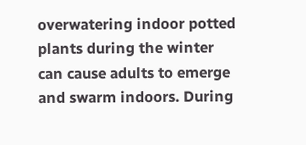overwatering indoor potted plants during the winter can cause adults to emerge and swarm indoors. During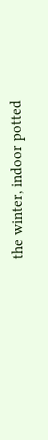the winter, indoor potted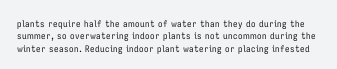plants require half the amount of water than they do during the summer, so overwatering indoor plants is not uncommon during the winter season. Reducing indoor plant watering or placing infested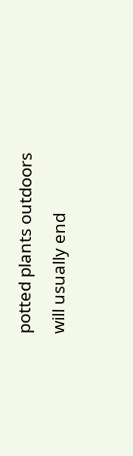potted plants outdoors will usually end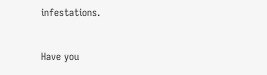infestations.

Have you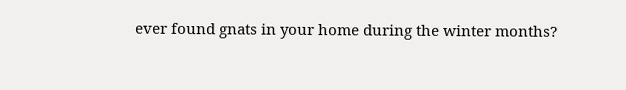ever found gnats in your home during the winter months?